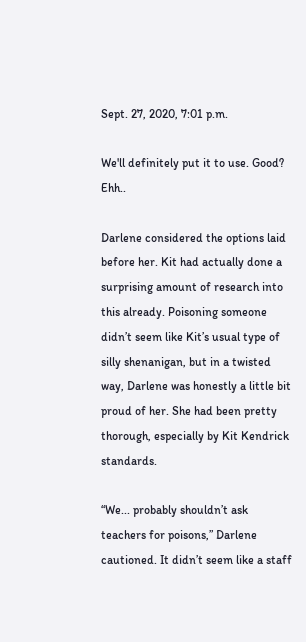Sept. 27, 2020, 7:01 p.m.

We'll definitely put it to use. Good? Ehh..

Darlene considered the options laid before her. Kit had actually done a surprising amount of research into this already. Poisoning someone didn’t seem like Kit’s usual type of silly shenanigan, but in a twisted way, Darlene was honestly a little bit proud of her. She had been pretty thorough, especially by Kit Kendrick standards.

“We... probably shouldn’t ask teachers for poisons,” Darlene cautioned. It didn’t seem like a staff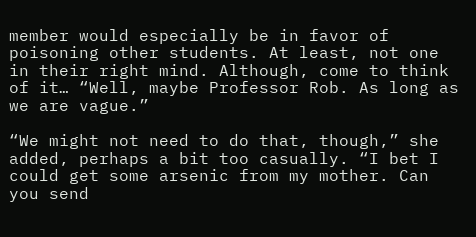member would especially be in favor of poisoning other students. At least, not one in their right mind. Although, come to think of it… “Well, maybe Professor Rob. As long as we are vague.”

“We might not need to do that, though,” she added, perhaps a bit too casually. “I bet I could get some arsenic from my mother. Can you send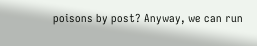poisons by post? Anyway, we can run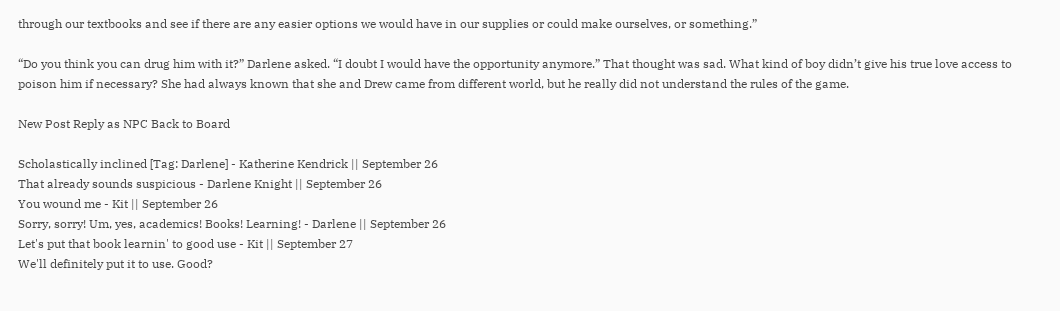through our textbooks and see if there are any easier options we would have in our supplies or could make ourselves, or something.”

“Do you think you can drug him with it?” Darlene asked. “I doubt I would have the opportunity anymore.” That thought was sad. What kind of boy didn’t give his true love access to poison him if necessary? She had always known that she and Drew came from different world, but he really did not understand the rules of the game.

New Post Reply as NPC Back to Board

Scholastically inclined [Tag: Darlene] - Katherine Kendrick || September 26
That already sounds suspicious - Darlene Knight || September 26
You wound me - Kit || September 26
Sorry, sorry! Um, yes, academics! Books! Learning! - Darlene || September 26
Let's put that book learnin' to good use - Kit || September 27
We'll definitely put it to use. Good?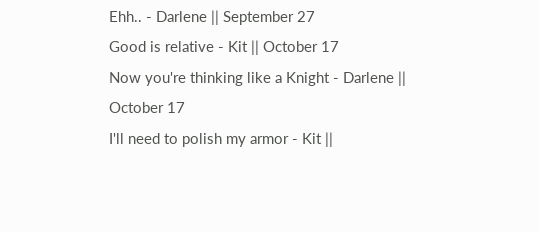Ehh.. - Darlene || September 27
Good is relative - Kit || October 17
Now you're thinking like a Knight - Darlene || October 17
I'll need to polish my armor - Kit ||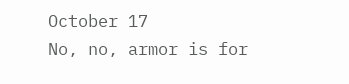October 17
No, no, armor is for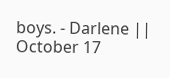boys. - Darlene || October 17